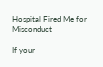Hospital Fired Me for Misconduct

If your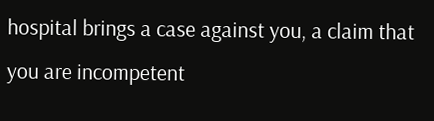hospital brings a case against you, a claim that you are incompetent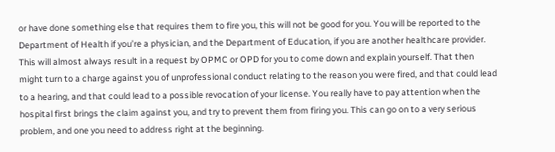or have done something else that requires them to fire you, this will not be good for you. You will be reported to the Department of Health if you’re a physician, and the Department of Education, if you are another healthcare provider. This will almost always result in a request by OPMC or OPD for you to come down and explain yourself. That then might turn to a charge against you of unprofessional conduct relating to the reason you were fired, and that could lead to a hearing, and that could lead to a possible revocation of your license. You really have to pay attention when the hospital first brings the claim against you, and try to prevent them from firing you. This can go on to a very serious problem, and one you need to address right at the beginning.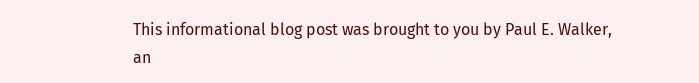This informational blog post was brought to you by Paul E. Walker, an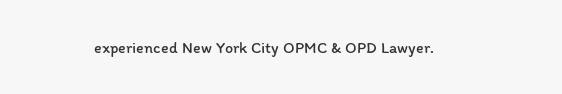experienced New York City OPMC & OPD Lawyer.